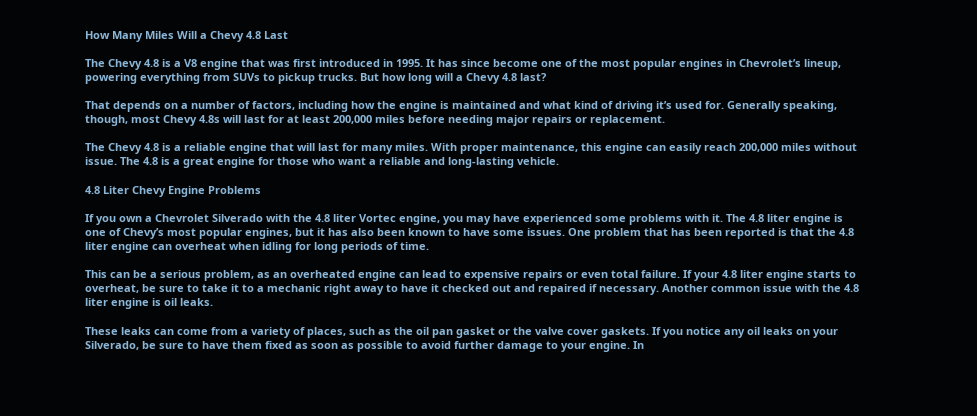How Many Miles Will a Chevy 4.8 Last

The Chevy 4.8 is a V8 engine that was first introduced in 1995. It has since become one of the most popular engines in Chevrolet’s lineup, powering everything from SUVs to pickup trucks. But how long will a Chevy 4.8 last?

That depends on a number of factors, including how the engine is maintained and what kind of driving it’s used for. Generally speaking, though, most Chevy 4.8s will last for at least 200,000 miles before needing major repairs or replacement.

The Chevy 4.8 is a reliable engine that will last for many miles. With proper maintenance, this engine can easily reach 200,000 miles without issue. The 4.8 is a great engine for those who want a reliable and long-lasting vehicle.

4.8 Liter Chevy Engine Problems

If you own a Chevrolet Silverado with the 4.8 liter Vortec engine, you may have experienced some problems with it. The 4.8 liter engine is one of Chevy’s most popular engines, but it has also been known to have some issues. One problem that has been reported is that the 4.8 liter engine can overheat when idling for long periods of time.

This can be a serious problem, as an overheated engine can lead to expensive repairs or even total failure. If your 4.8 liter engine starts to overheat, be sure to take it to a mechanic right away to have it checked out and repaired if necessary. Another common issue with the 4.8 liter engine is oil leaks.

These leaks can come from a variety of places, such as the oil pan gasket or the valve cover gaskets. If you notice any oil leaks on your Silverado, be sure to have them fixed as soon as possible to avoid further damage to your engine. In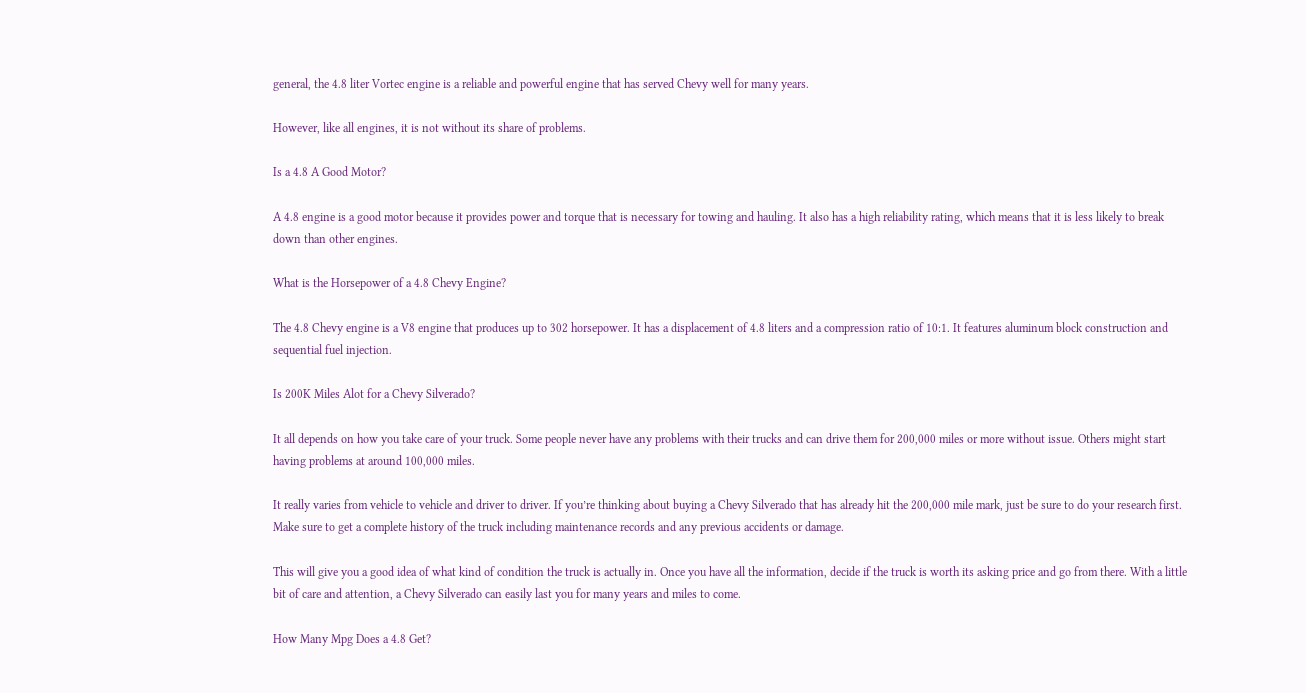general, the 4.8 liter Vortec engine is a reliable and powerful engine that has served Chevy well for many years.

However, like all engines, it is not without its share of problems.

Is a 4.8 A Good Motor?

A 4.8 engine is a good motor because it provides power and torque that is necessary for towing and hauling. It also has a high reliability rating, which means that it is less likely to break down than other engines.

What is the Horsepower of a 4.8 Chevy Engine?

The 4.8 Chevy engine is a V8 engine that produces up to 302 horsepower. It has a displacement of 4.8 liters and a compression ratio of 10:1. It features aluminum block construction and sequential fuel injection.

Is 200K Miles Alot for a Chevy Silverado?

It all depends on how you take care of your truck. Some people never have any problems with their trucks and can drive them for 200,000 miles or more without issue. Others might start having problems at around 100,000 miles.

It really varies from vehicle to vehicle and driver to driver. If you’re thinking about buying a Chevy Silverado that has already hit the 200,000 mile mark, just be sure to do your research first. Make sure to get a complete history of the truck including maintenance records and any previous accidents or damage.

This will give you a good idea of what kind of condition the truck is actually in. Once you have all the information, decide if the truck is worth its asking price and go from there. With a little bit of care and attention, a Chevy Silverado can easily last you for many years and miles to come.

How Many Mpg Does a 4.8 Get?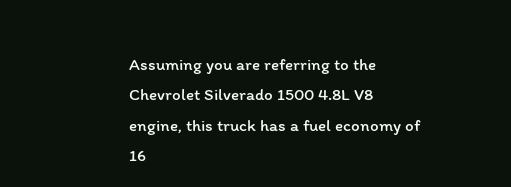Assuming you are referring to the Chevrolet Silverado 1500 4.8L V8 engine, this truck has a fuel economy of 16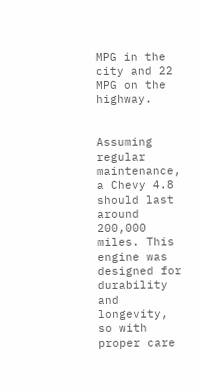MPG in the city and 22 MPG on the highway.


Assuming regular maintenance, a Chevy 4.8 should last around 200,000 miles. This engine was designed for durability and longevity, so with proper care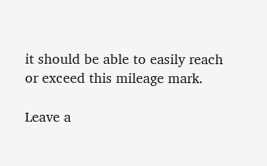it should be able to easily reach or exceed this mileage mark.

Leave a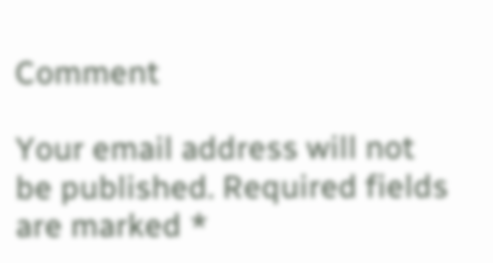Comment

Your email address will not be published. Required fields are marked *